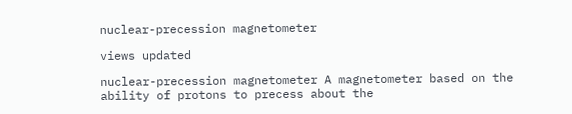nuclear-precession magnetometer

views updated

nuclear-precession magnetometer A magnetometer based on the ability of protons to precess about the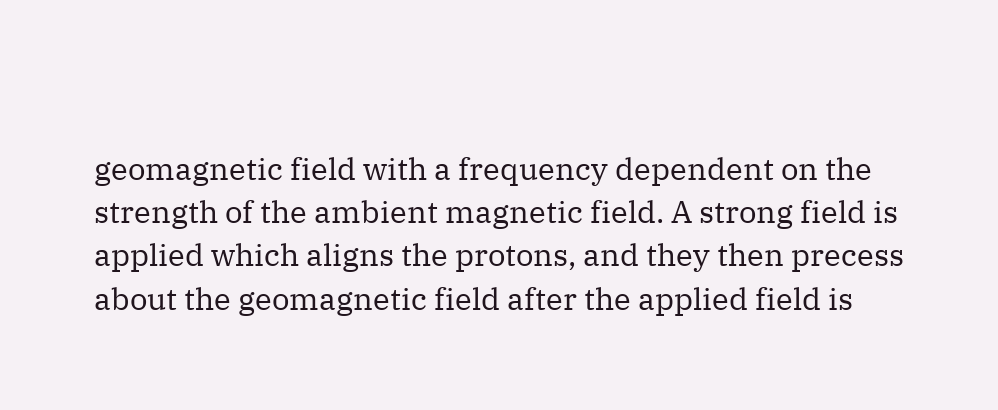geomagnetic field with a frequency dependent on the strength of the ambient magnetic field. A strong field is applied which aligns the protons, and they then precess about the geomagnetic field after the applied field is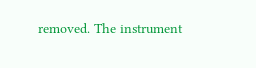removed. The instrument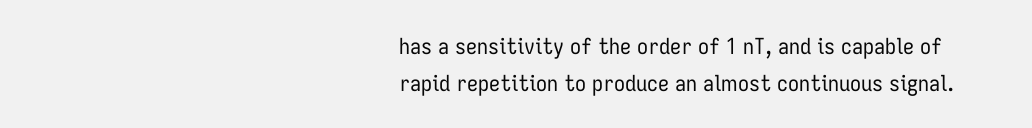has a sensitivity of the order of 1 nT, and is capable of rapid repetition to produce an almost continuous signal.